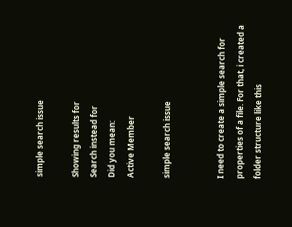simple search issue

Showing results for
Search instead for
Did you mean:
Active Member

simple search issue


I need to create a simple search for properties of a file. For that, i created a folder structure like this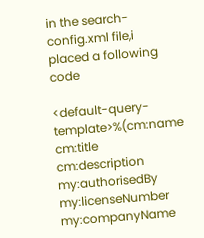in the search-config.xml file,i placed a following code

<default-query-template>%(cm:name cm:title cm:description my:authorisedBy my:licenseNumber my:companyName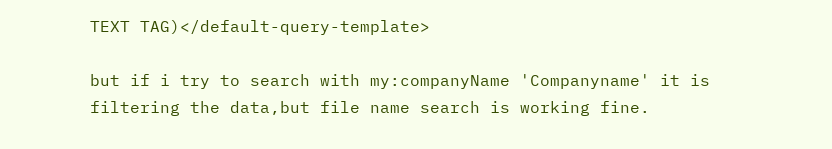TEXT TAG)</default-query-template>

but if i try to search with my:companyName 'Companyname' it is filtering the data,but file name search is working fine.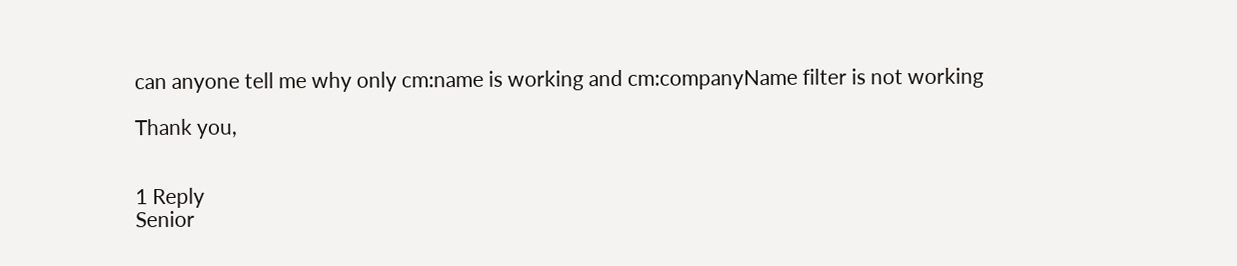can anyone tell me why only cm:name is working and cm:companyName filter is not working

Thank you,


1 Reply
Senior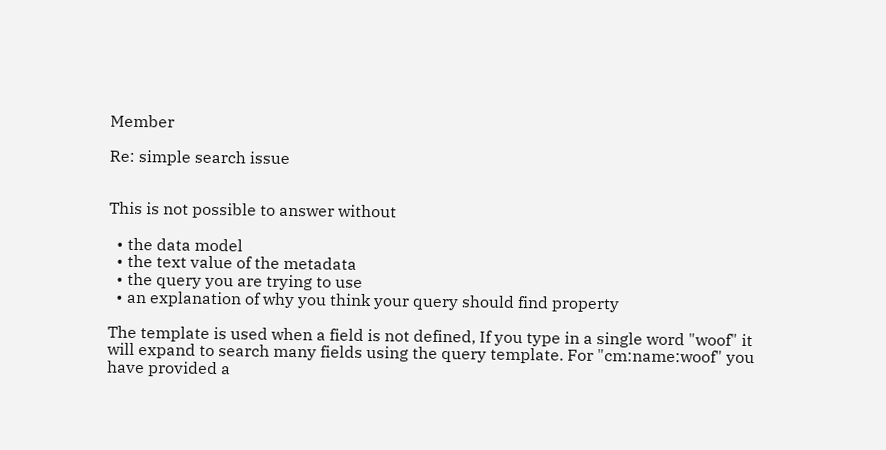Member

Re: simple search issue


This is not possible to answer without

  • the data model
  • the text value of the metadata
  • the query you are trying to use
  • an explanation of why you think your query should find property

The template is used when a field is not defined, If you type in a single word "woof" it will expand to search many fields using the query template. For "cm:name:woof" you have provided a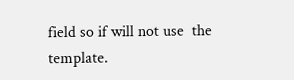field so if will not use  the template.